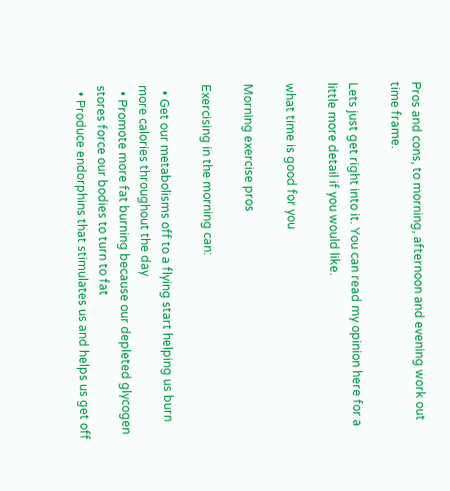Pros and cons, to morning, afternoon and evening work out time frame.

Lets just get right into it. You can read my opinion here for a little more detail if you would like.

what time is good for you

Morning exercise pros

Exercising in the morning can:

  • Get our metabolisms off to a flying start helping us burn more calories throughout the day
  • Promote more fat burning because our depleted glycogen stores force our bodies to turn to fat
  • Produce endorphins that stimulates us and helps us get off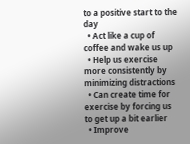to a positive start to the day
  • Act like a cup of coffee and wake us up
  • Help us exercise more consistently by minimizing distractions
  • Can create time for exercise by forcing us to get up a bit earlier
  • Improve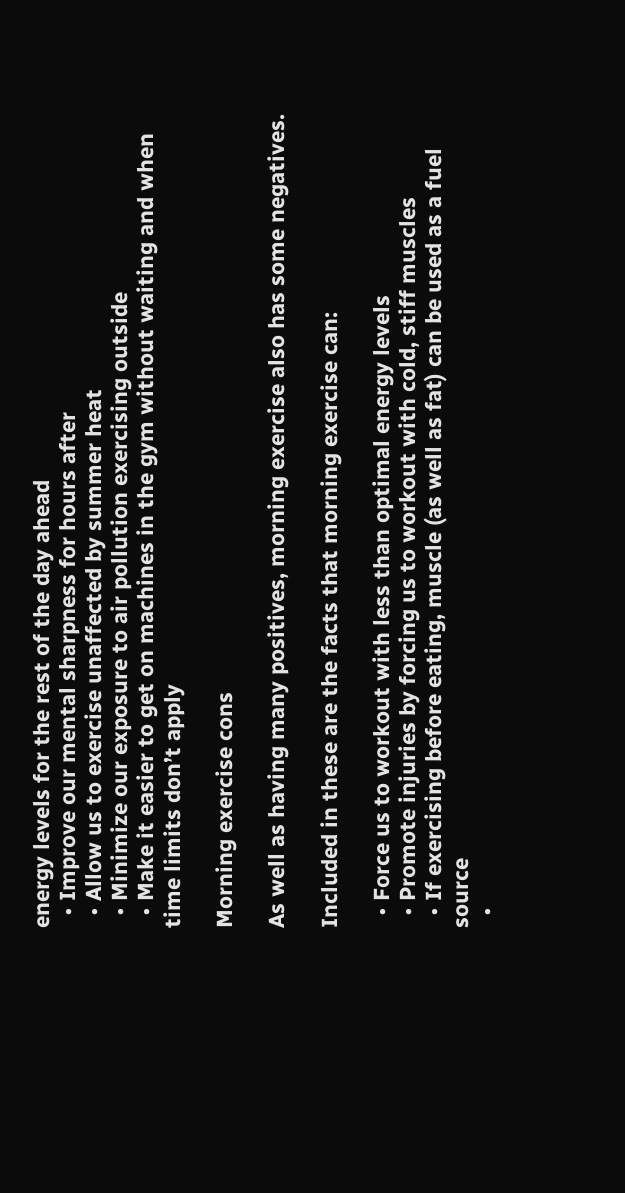energy levels for the rest of the day ahead
  • Improve our mental sharpness for hours after
  • Allow us to exercise unaffected by summer heat
  • Minimize our exposure to air pollution exercising outside
  • Make it easier to get on machines in the gym without waiting and when time limits don’t apply

Morning exercise cons

As well as having many positives, morning exercise also has some negatives.

Included in these are the facts that morning exercise can:

  • Force us to workout with less than optimal energy levels
  • Promote injuries by forcing us to workout with cold, stiff muscles
  • If exercising before eating, muscle (as well as fat) can be used as a fuel source
  •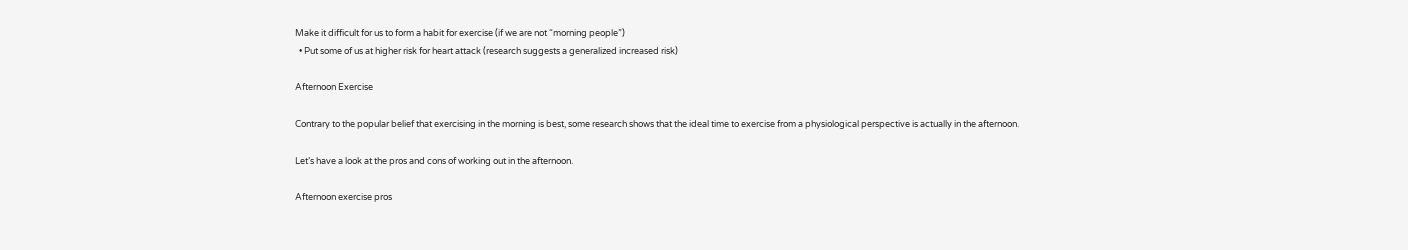Make it difficult for us to form a habit for exercise (if we are not “morning people”)
  • Put some of us at higher risk for heart attack (research suggests a generalized increased risk)

Afternoon Exercise

Contrary to the popular belief that exercising in the morning is best, some research shows that the ideal time to exercise from a physiological perspective is actually in the afternoon.

Let’s have a look at the pros and cons of working out in the afternoon.

Afternoon exercise pros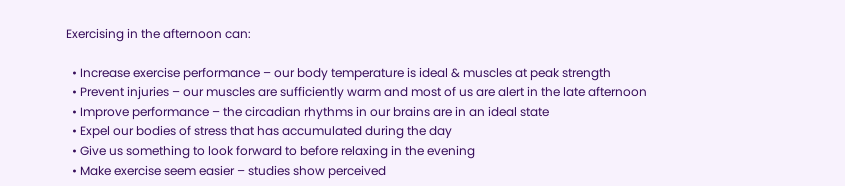Exercising in the afternoon can:

  • Increase exercise performance – our body temperature is ideal & muscles at peak strength
  • Prevent injuries – our muscles are sufficiently warm and most of us are alert in the late afternoon
  • Improve performance – the circadian rhythms in our brains are in an ideal state
  • Expel our bodies of stress that has accumulated during the day
  • Give us something to look forward to before relaxing in the evening
  • Make exercise seem easier – studies show perceived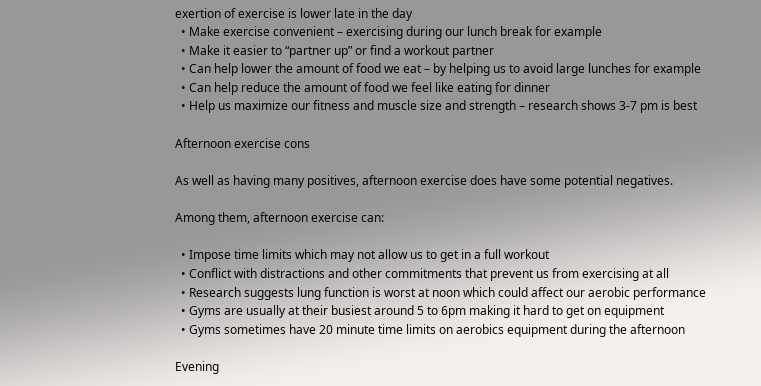exertion of exercise is lower late in the day
  • Make exercise convenient – exercising during our lunch break for example
  • Make it easier to “partner up” or find a workout partner
  • Can help lower the amount of food we eat – by helping us to avoid large lunches for example
  • Can help reduce the amount of food we feel like eating for dinner
  • Help us maximize our fitness and muscle size and strength – research shows 3-7 pm is best

Afternoon exercise cons

As well as having many positives, afternoon exercise does have some potential negatives.

Among them, afternoon exercise can:

  • Impose time limits which may not allow us to get in a full workout
  • Conflict with distractions and other commitments that prevent us from exercising at all
  • Research suggests lung function is worst at noon which could affect our aerobic performance
  • Gyms are usually at their busiest around 5 to 6pm making it hard to get on equipment
  • Gyms sometimes have 20 minute time limits on aerobics equipment during the afternoon

Evening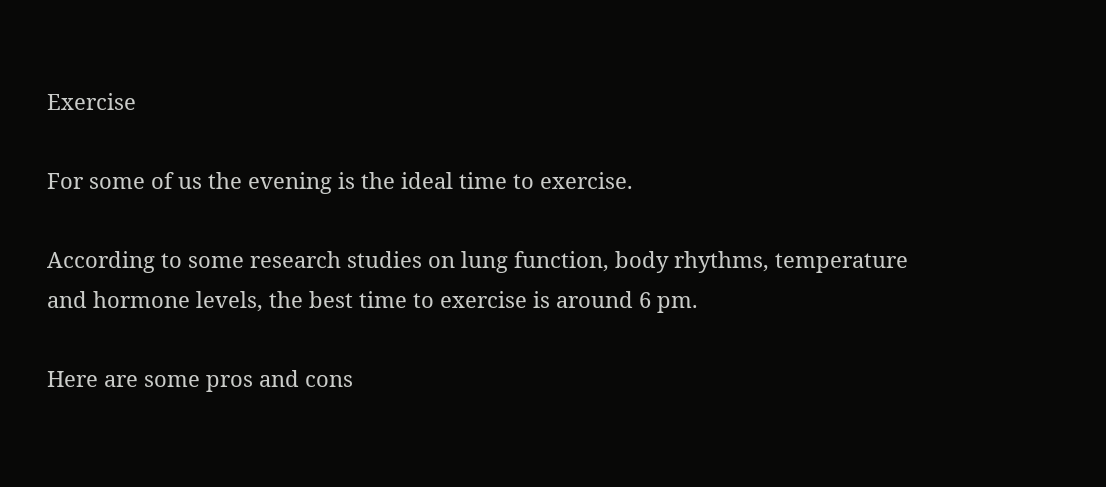Exercise

For some of us the evening is the ideal time to exercise.

According to some research studies on lung function, body rhythms, temperature and hormone levels, the best time to exercise is around 6 pm.

Here are some pros and cons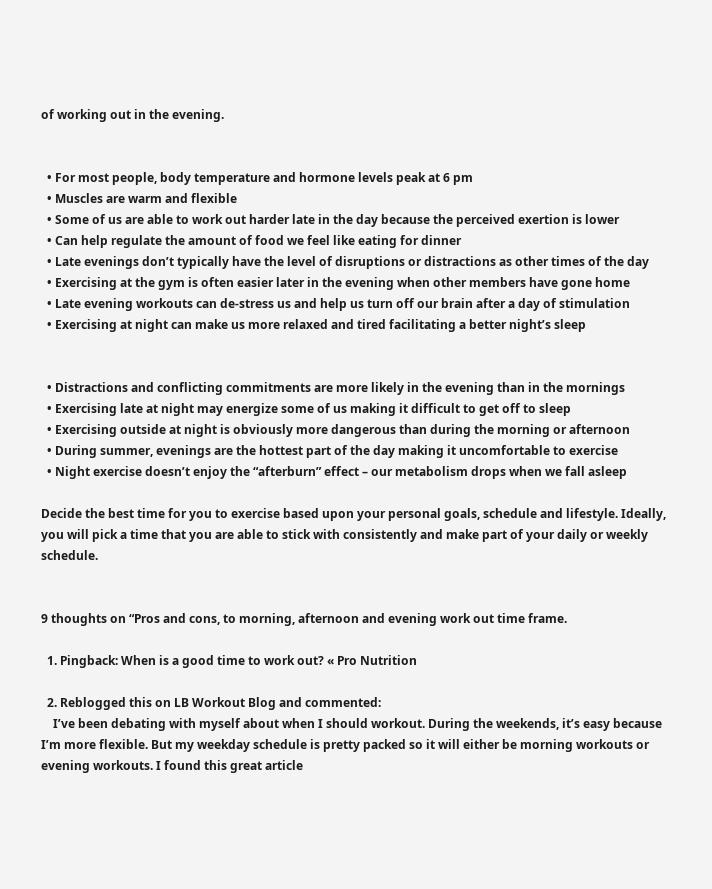of working out in the evening.


  • For most people, body temperature and hormone levels peak at 6 pm
  • Muscles are warm and flexible
  • Some of us are able to work out harder late in the day because the perceived exertion is lower
  • Can help regulate the amount of food we feel like eating for dinner
  • Late evenings don’t typically have the level of disruptions or distractions as other times of the day
  • Exercising at the gym is often easier later in the evening when other members have gone home
  • Late evening workouts can de-stress us and help us turn off our brain after a day of stimulation
  • Exercising at night can make us more relaxed and tired facilitating a better night’s sleep


  • Distractions and conflicting commitments are more likely in the evening than in the mornings
  • Exercising late at night may energize some of us making it difficult to get off to sleep
  • Exercising outside at night is obviously more dangerous than during the morning or afternoon
  • During summer, evenings are the hottest part of the day making it uncomfortable to exercise
  • Night exercise doesn’t enjoy the “afterburn” effect – our metabolism drops when we fall asleep

Decide the best time for you to exercise based upon your personal goals, schedule and lifestyle. Ideally, you will pick a time that you are able to stick with consistently and make part of your daily or weekly schedule.


9 thoughts on “Pros and cons, to morning, afternoon and evening work out time frame.

  1. Pingback: When is a good time to work out? « Pro Nutrition

  2. Reblogged this on LB Workout Blog and commented:
    I’ve been debating with myself about when I should workout. During the weekends, it’s easy because I’m more flexible. But my weekday schedule is pretty packed so it will either be morning workouts or evening workouts. I found this great article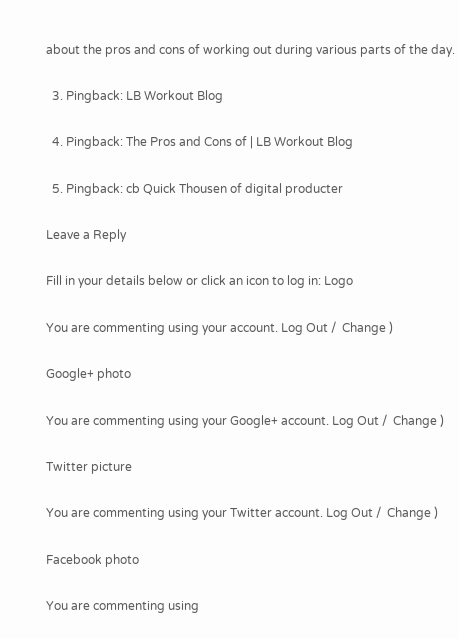about the pros and cons of working out during various parts of the day.

  3. Pingback: LB Workout Blog

  4. Pingback: The Pros and Cons of | LB Workout Blog

  5. Pingback: cb Quick Thousen of digital producter

Leave a Reply

Fill in your details below or click an icon to log in: Logo

You are commenting using your account. Log Out /  Change )

Google+ photo

You are commenting using your Google+ account. Log Out /  Change )

Twitter picture

You are commenting using your Twitter account. Log Out /  Change )

Facebook photo

You are commenting using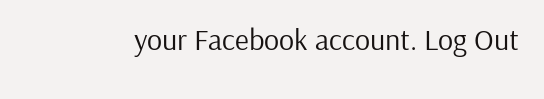your Facebook account. Log Out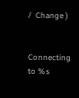/  Change )


Connecting to %s